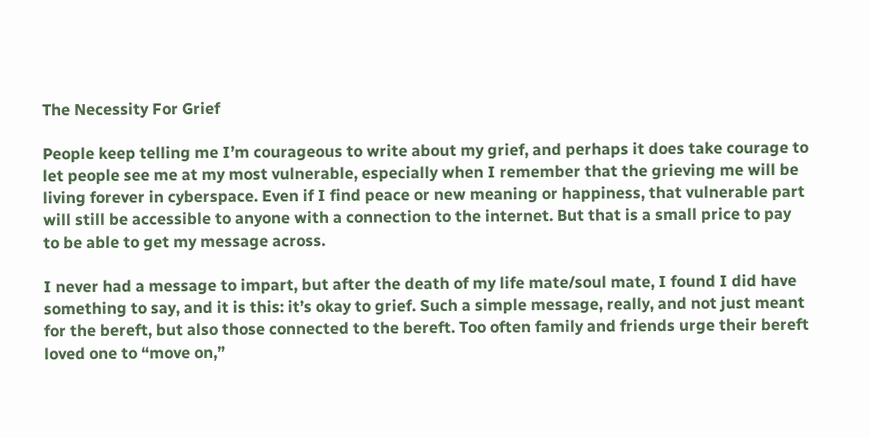The Necessity For Grief

People keep telling me I’m courageous to write about my grief, and perhaps it does take courage to let people see me at my most vulnerable, especially when I remember that the grieving me will be living forever in cyberspace. Even if I find peace or new meaning or happiness, that vulnerable part will still be accessible to anyone with a connection to the internet. But that is a small price to pay to be able to get my message across.

I never had a message to impart, but after the death of my life mate/soul mate, I found I did have something to say, and it is this: it’s okay to grief. Such a simple message, really, and not just meant for the bereft, but also those connected to the bereft. Too often family and friends urge their bereft loved one to “move on,”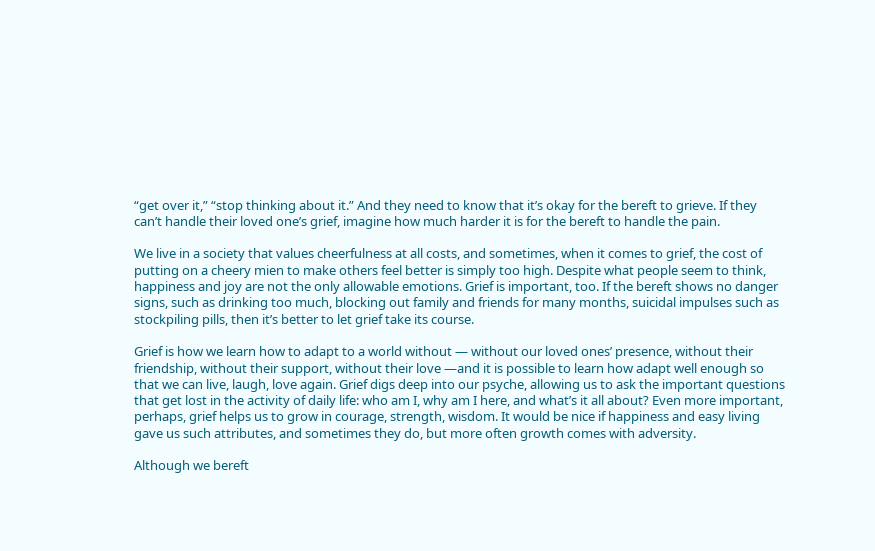“get over it,” “stop thinking about it.” And they need to know that it’s okay for the bereft to grieve. If they can’t handle their loved one’s grief, imagine how much harder it is for the bereft to handle the pain.

We live in a society that values cheerfulness at all costs, and sometimes, when it comes to grief, the cost of putting on a cheery mien to make others feel better is simply too high. Despite what people seem to think, happiness and joy are not the only allowable emotions. Grief is important, too. If the bereft shows no danger signs, such as drinking too much, blocking out family and friends for many months, suicidal impulses such as stockpiling pills, then it’s better to let grief take its course.

Grief is how we learn how to adapt to a world without — without our loved ones’ presence, without their friendship, without their support, without their love —and it is possible to learn how adapt well enough so that we can live, laugh, love again. Grief digs deep into our psyche, allowing us to ask the important questions that get lost in the activity of daily life: who am I, why am I here, and what’s it all about? Even more important, perhaps, grief helps us to grow in courage, strength, wisdom. It would be nice if happiness and easy living gave us such attributes, and sometimes they do, but more often growth comes with adversity.

Although we bereft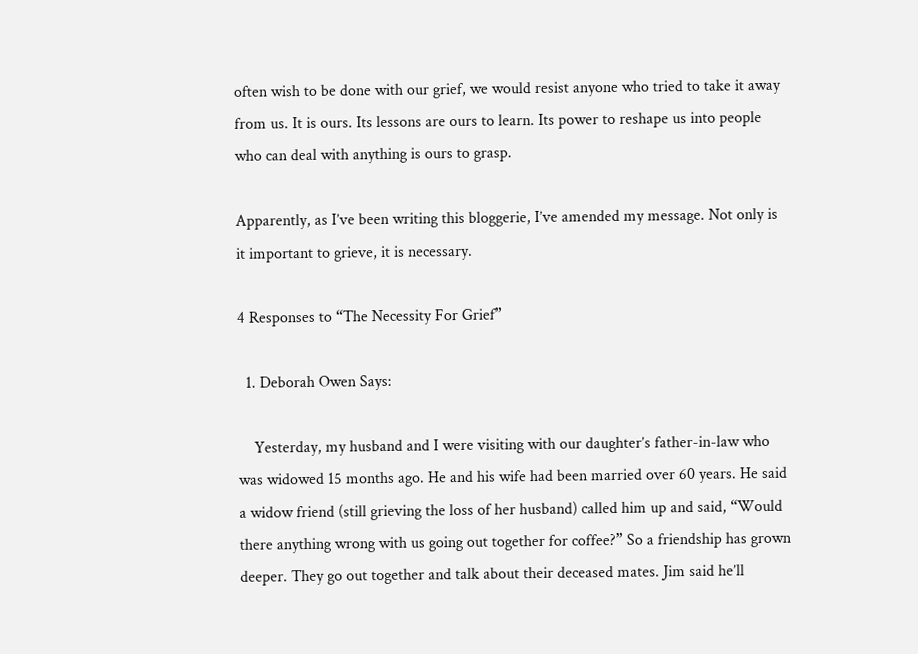often wish to be done with our grief, we would resist anyone who tried to take it away from us. It is ours. Its lessons are ours to learn. Its power to reshape us into people who can deal with anything is ours to grasp.

Apparently, as I’ve been writing this bloggerie, I’ve amended my message. Not only is it important to grieve, it is necessary.

4 Responses to “The Necessity For Grief”

  1. Deborah Owen Says:

    Yesterday, my husband and I were visiting with our daughter’s father-in-law who was widowed 15 months ago. He and his wife had been married over 60 years. He said a widow friend (still grieving the loss of her husband) called him up and said, “Would there anything wrong with us going out together for coffee?” So a friendship has grown deeper. They go out together and talk about their deceased mates. Jim said he’ll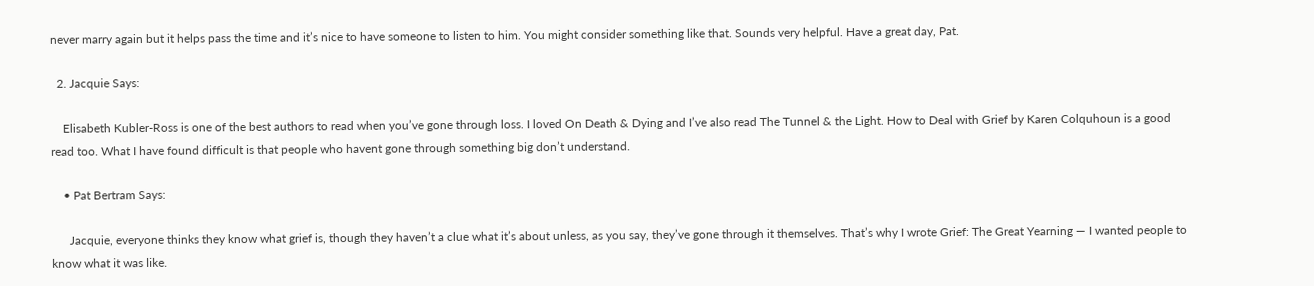never marry again but it helps pass the time and it’s nice to have someone to listen to him. You might consider something like that. Sounds very helpful. Have a great day, Pat.

  2. Jacquie Says:

    Elisabeth Kubler-Ross is one of the best authors to read when you’ve gone through loss. I loved On Death & Dying and I’ve also read The Tunnel & the Light. How to Deal with Grief by Karen Colquhoun is a good read too. What I have found difficult is that people who havent gone through something big don’t understand.

    • Pat Bertram Says:

      Jacquie, everyone thinks they know what grief is, though they haven’t a clue what it’s about unless, as you say, they’ve gone through it themselves. That’s why I wrote Grief: The Great Yearning — I wanted people to know what it was like.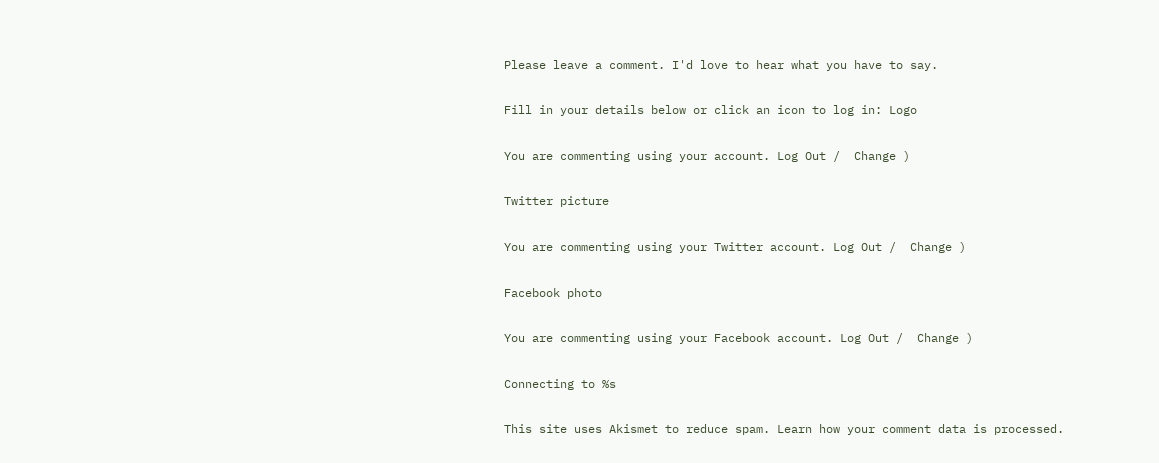Please leave a comment. I'd love to hear what you have to say.

Fill in your details below or click an icon to log in: Logo

You are commenting using your account. Log Out /  Change )

Twitter picture

You are commenting using your Twitter account. Log Out /  Change )

Facebook photo

You are commenting using your Facebook account. Log Out /  Change )

Connecting to %s

This site uses Akismet to reduce spam. Learn how your comment data is processed.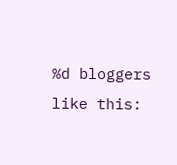%d bloggers like this: